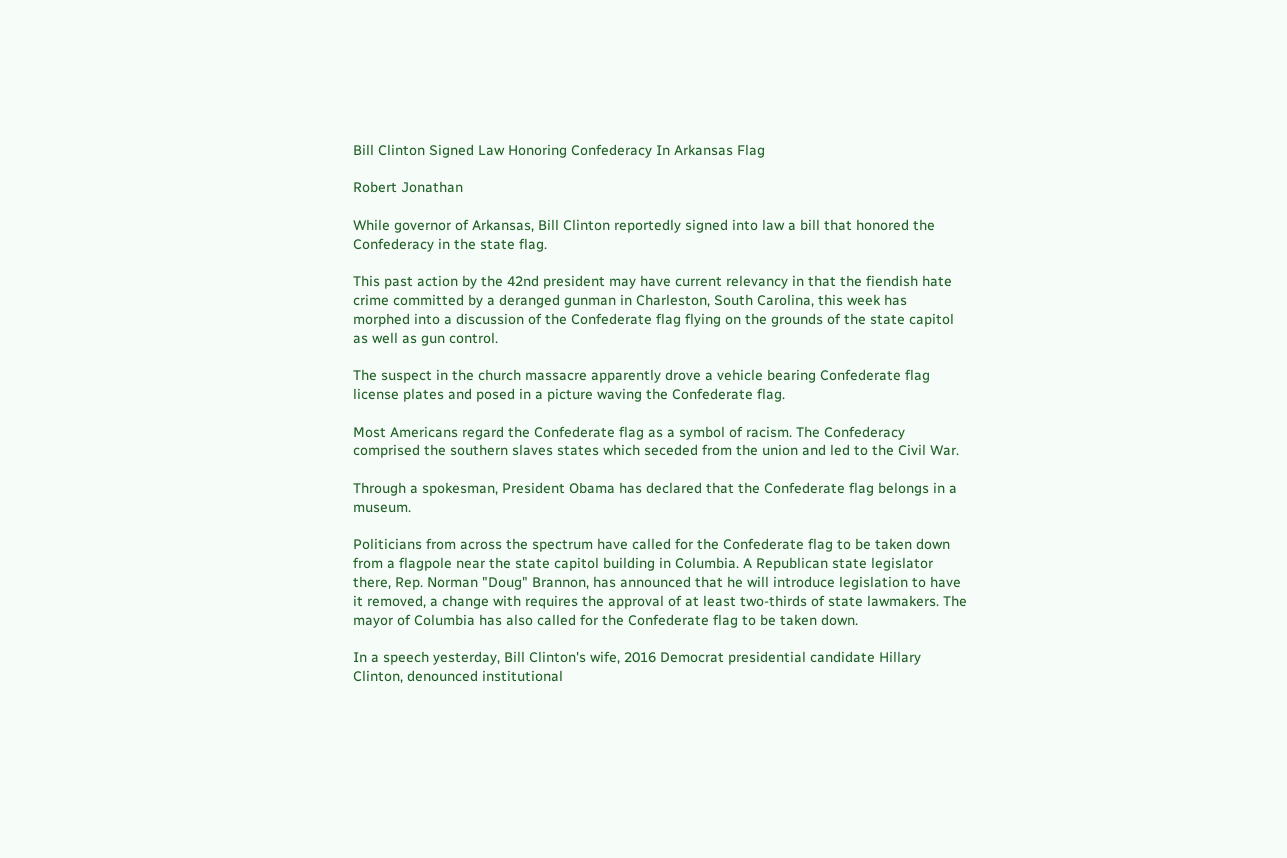Bill Clinton Signed Law Honoring Confederacy In Arkansas Flag

Robert Jonathan

While governor of Arkansas, Bill Clinton reportedly signed into law a bill that honored the Confederacy in the state flag.

This past action by the 42nd president may have current relevancy in that the fiendish hate crime committed by a deranged gunman in Charleston, South Carolina, this week has morphed into a discussion of the Confederate flag flying on the grounds of the state capitol as well as gun control.

The suspect in the church massacre apparently drove a vehicle bearing Confederate flag license plates and posed in a picture waving the Confederate flag.

Most Americans regard the Confederate flag as a symbol of racism. The Confederacy comprised the southern slaves states which seceded from the union and led to the Civil War.

Through a spokesman, President Obama has declared that the Confederate flag belongs in a museum.

Politicians from across the spectrum have called for the Confederate flag to be taken down from a flagpole near the state capitol building in Columbia. A Republican state legislator there, Rep. Norman "Doug" Brannon, has announced that he will introduce legislation to have it removed, a change with requires the approval of at least two-thirds of state lawmakers. The mayor of Columbia has also called for the Confederate flag to be taken down.

In a speech yesterday, Bill Clinton's wife, 2016 Democrat presidential candidate Hillary Clinton, denounced institutional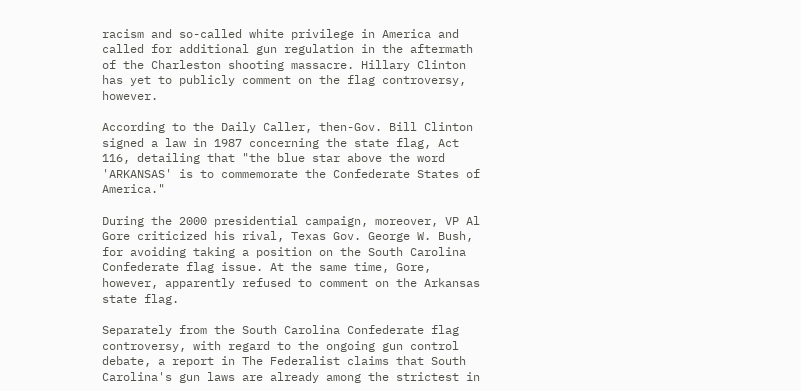racism and so-called white privilege in America and called for additional gun regulation in the aftermath of the Charleston shooting massacre. Hillary Clinton has yet to publicly comment on the flag controversy, however.

According to the Daily Caller, then-Gov. Bill Clinton signed a law in 1987 concerning the state flag, Act 116, detailing that "the blue star above the word 'ARKANSAS' is to commemorate the Confederate States of America."

During the 2000 presidential campaign, moreover, VP Al Gore criticized his rival, Texas Gov. George W. Bush, for avoiding taking a position on the South Carolina Confederate flag issue. At the same time, Gore, however, apparently refused to comment on the Arkansas state flag.

Separately from the South Carolina Confederate flag controversy, with regard to the ongoing gun control debate, a report in The Federalist claims that South Carolina's gun laws are already among the strictest in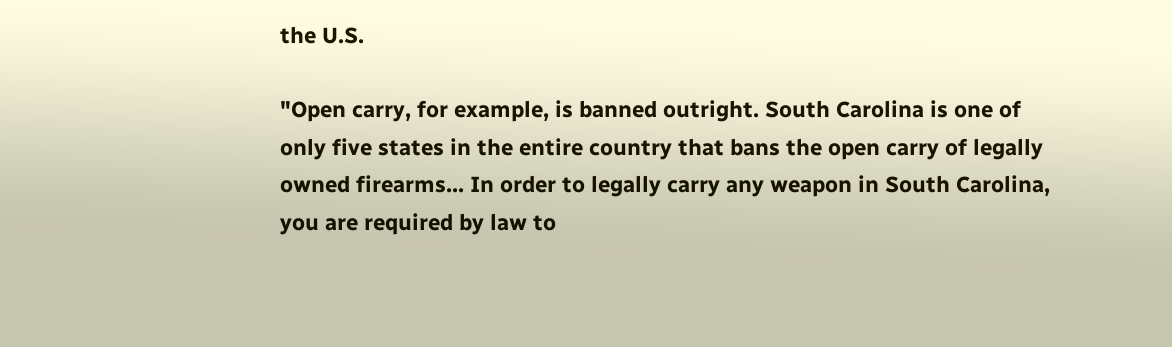the U.S.

"Open carry, for example, is banned outright. South Carolina is one of only five states in the entire country that bans the open carry of legally owned firearms... In order to legally carry any weapon in South Carolina, you are required by law to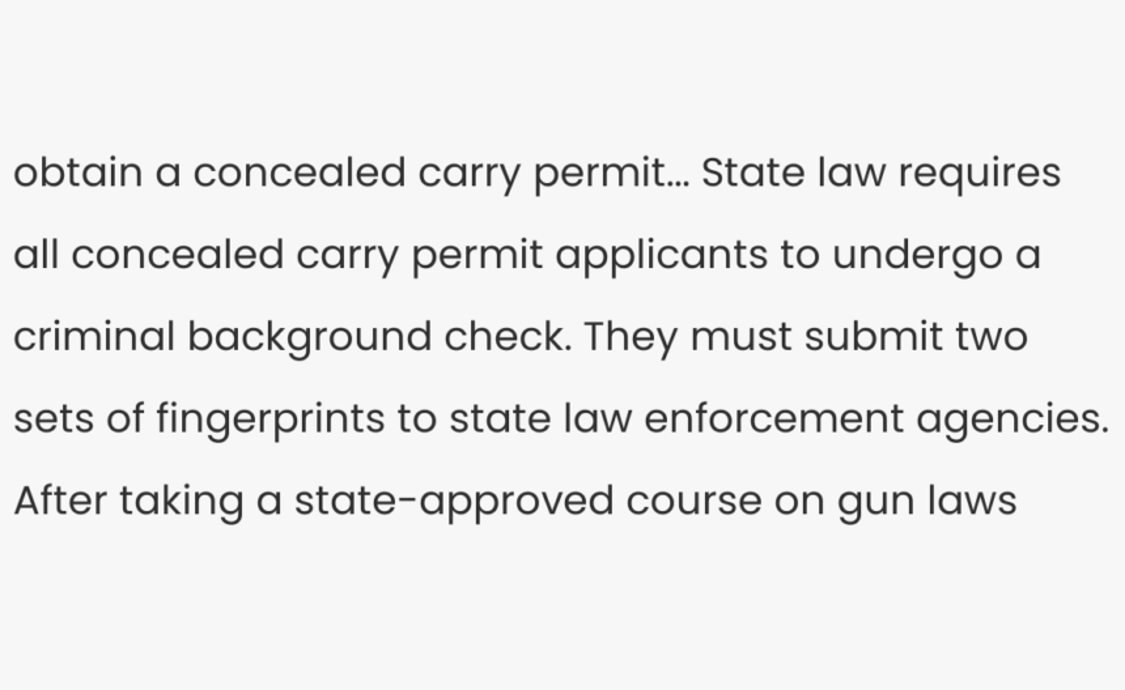obtain a concealed carry permit... State law requires all concealed carry permit applicants to undergo a criminal background check. They must submit two sets of fingerprints to state law enforcement agencies. After taking a state-approved course on gun laws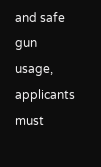and safe gun usage, applicants must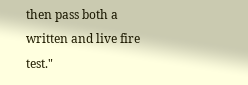then pass both a written and live fire test."